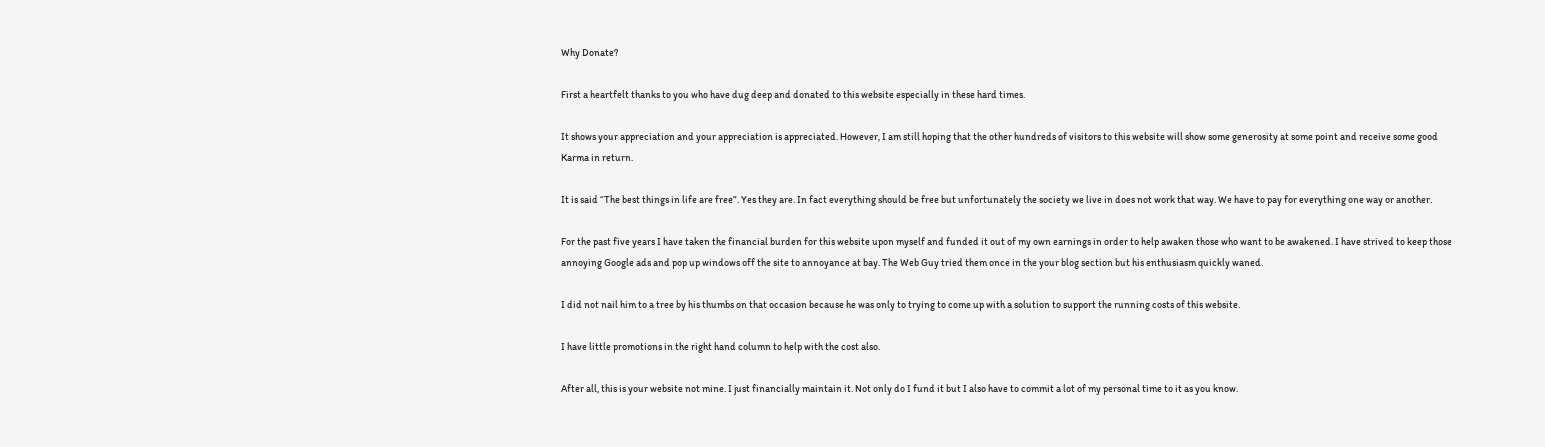Why Donate?

First a heartfelt thanks to you who have dug deep and donated to this website especially in these hard times.

It shows your appreciation and your appreciation is appreciated. However, I am still hoping that the other hundreds of visitors to this website will show some generosity at some point and receive some good Karma in return.

It is said “The best things in life are free”. Yes they are. In fact everything should be free but unfortunately the society we live in does not work that way. We have to pay for everything one way or another.

For the past five years I have taken the financial burden for this website upon myself and funded it out of my own earnings in order to help awaken those who want to be awakened. I have strived to keep those annoying Google ads and pop up windows off the site to annoyance at bay. The Web Guy tried them once in the your blog section but his enthusiasm quickly waned.

I did not nail him to a tree by his thumbs on that occasion because he was only to trying to come up with a solution to support the running costs of this website.

I have little promotions in the right hand column to help with the cost also.

After all, this is your website not mine. I just financially maintain it. Not only do I fund it but I also have to commit a lot of my personal time to it as you know.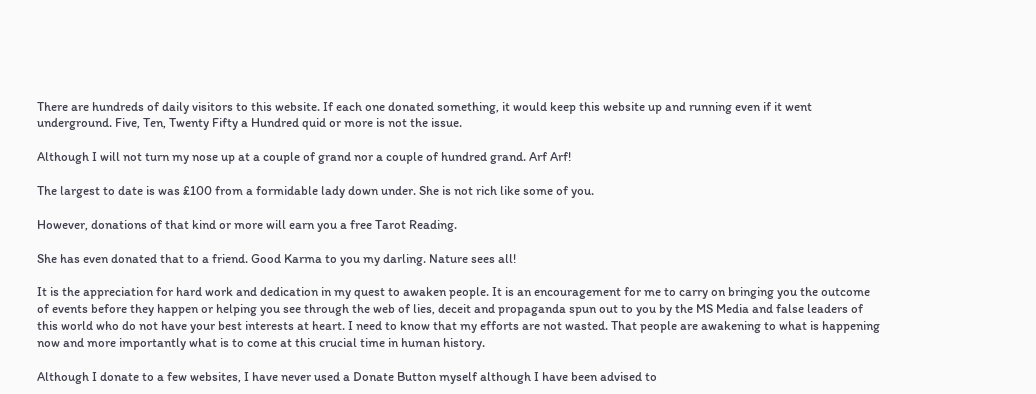There are hundreds of daily visitors to this website. If each one donated something, it would keep this website up and running even if it went underground. Five, Ten, Twenty Fifty a Hundred quid or more is not the issue.

Although I will not turn my nose up at a couple of grand nor a couple of hundred grand. Arf Arf!

The largest to date is was £100 from a formidable lady down under. She is not rich like some of you.

However, donations of that kind or more will earn you a free Tarot Reading.

She has even donated that to a friend. Good Karma to you my darling. Nature sees all!

It is the appreciation for hard work and dedication in my quest to awaken people. It is an encouragement for me to carry on bringing you the outcome of events before they happen or helping you see through the web of lies, deceit and propaganda spun out to you by the MS Media and false leaders of this world who do not have your best interests at heart. I need to know that my efforts are not wasted. That people are awakening to what is happening now and more importantly what is to come at this crucial time in human history.

Although I donate to a few websites, I have never used a Donate Button myself although I have been advised to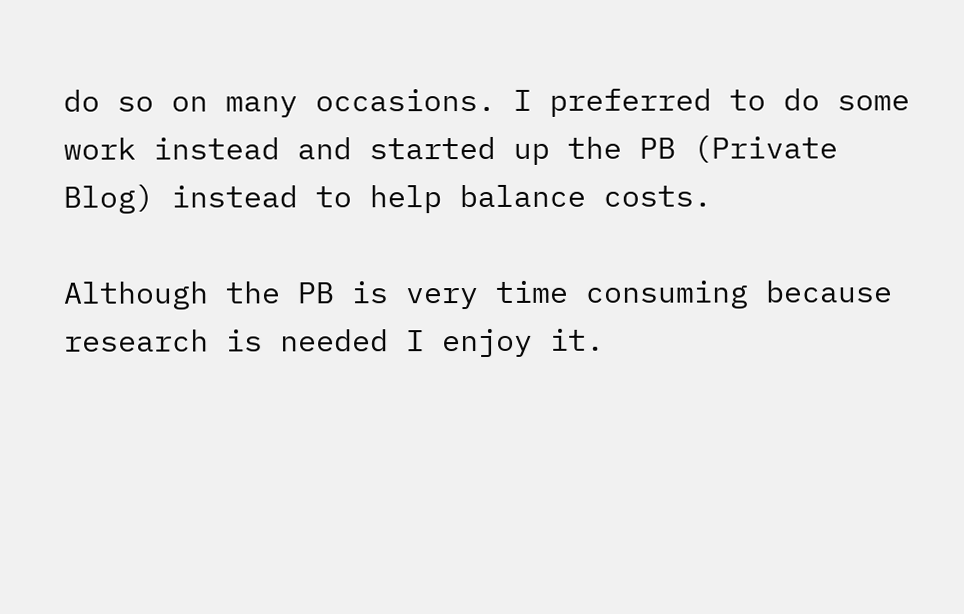do so on many occasions. I preferred to do some work instead and started up the PB (Private Blog) instead to help balance costs.

Although the PB is very time consuming because research is needed I enjoy it.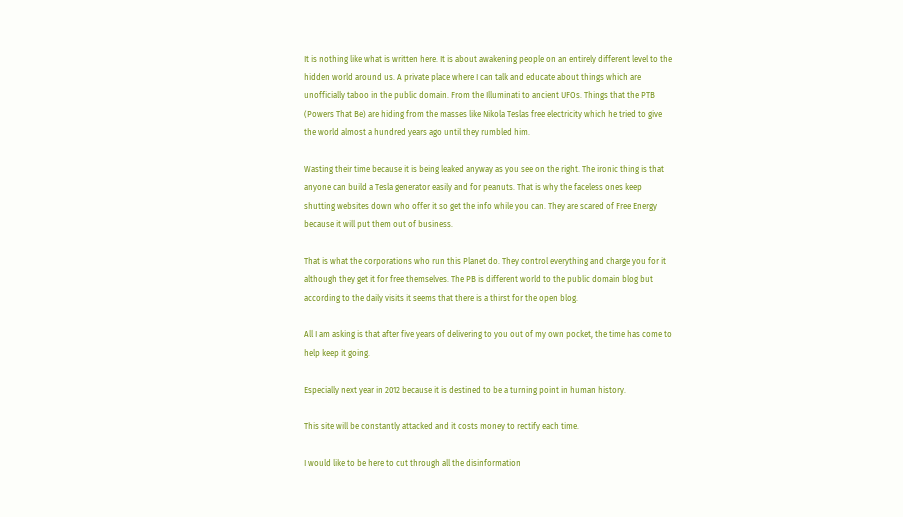It is nothing like what is written here. It is about awakening people on an entirely different level to the hidden world around us. A private place where I can talk and educate about things which are unofficially taboo in the public domain. From the Illuminati to ancient UFOs. Things that the PTB (Powers That Be) are hiding from the masses like Nikola Teslas free electricity which he tried to give the world almost a hundred years ago until they rumbled him.

Wasting their time because it is being leaked anyway as you see on the right. The ironic thing is that anyone can build a Tesla generator easily and for peanuts. That is why the faceless ones keep shutting websites down who offer it so get the info while you can. They are scared of Free Energy because it will put them out of business.

That is what the corporations who run this Planet do. They control everything and charge you for it although they get it for free themselves. The PB is different world to the public domain blog but according to the daily visits it seems that there is a thirst for the open blog.

All I am asking is that after five years of delivering to you out of my own pocket, the time has come to help keep it going.

Especially next year in 2012 because it is destined to be a turning point in human history.

This site will be constantly attacked and it costs money to rectify each time.

I would like to be here to cut through all the disinformation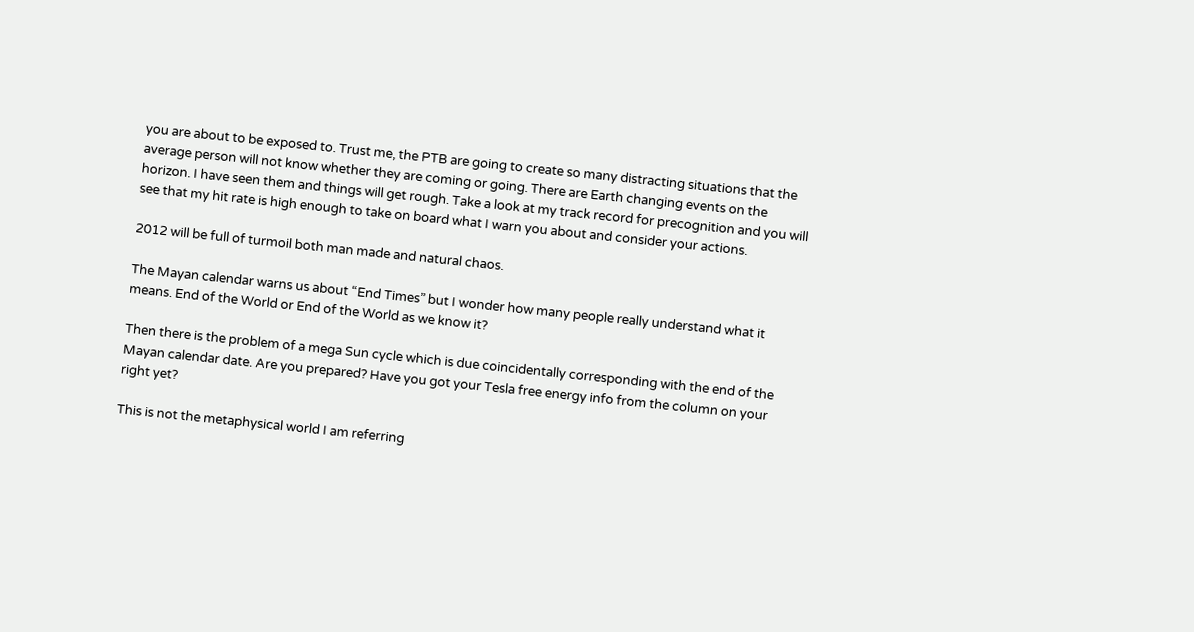you are about to be exposed to. Trust me, the PTB are going to create so many distracting situations that the average person will not know whether they are coming or going. There are Earth changing events on the horizon. I have seen them and things will get rough. Take a look at my track record for precognition and you will see that my hit rate is high enough to take on board what I warn you about and consider your actions.

2012 will be full of turmoil both man made and natural chaos.

The Mayan calendar warns us about “End Times” but I wonder how many people really understand what it means. End of the World or End of the World as we know it?

Then there is the problem of a mega Sun cycle which is due coincidentally corresponding with the end of the Mayan calendar date. Are you prepared? Have you got your Tesla free energy info from the column on your right yet?

This is not the metaphysical world I am referring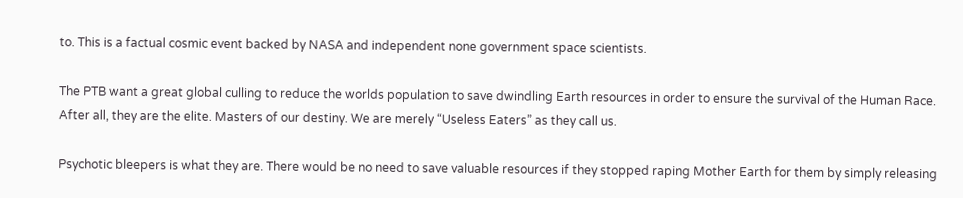to. This is a factual cosmic event backed by NASA and independent none government space scientists.

The PTB want a great global culling to reduce the worlds population to save dwindling Earth resources in order to ensure the survival of the Human Race. After all, they are the elite. Masters of our destiny. We are merely “Useless Eaters” as they call us.

Psychotic bleepers is what they are. There would be no need to save valuable resources if they stopped raping Mother Earth for them by simply releasing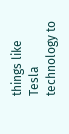things like Tesla technology to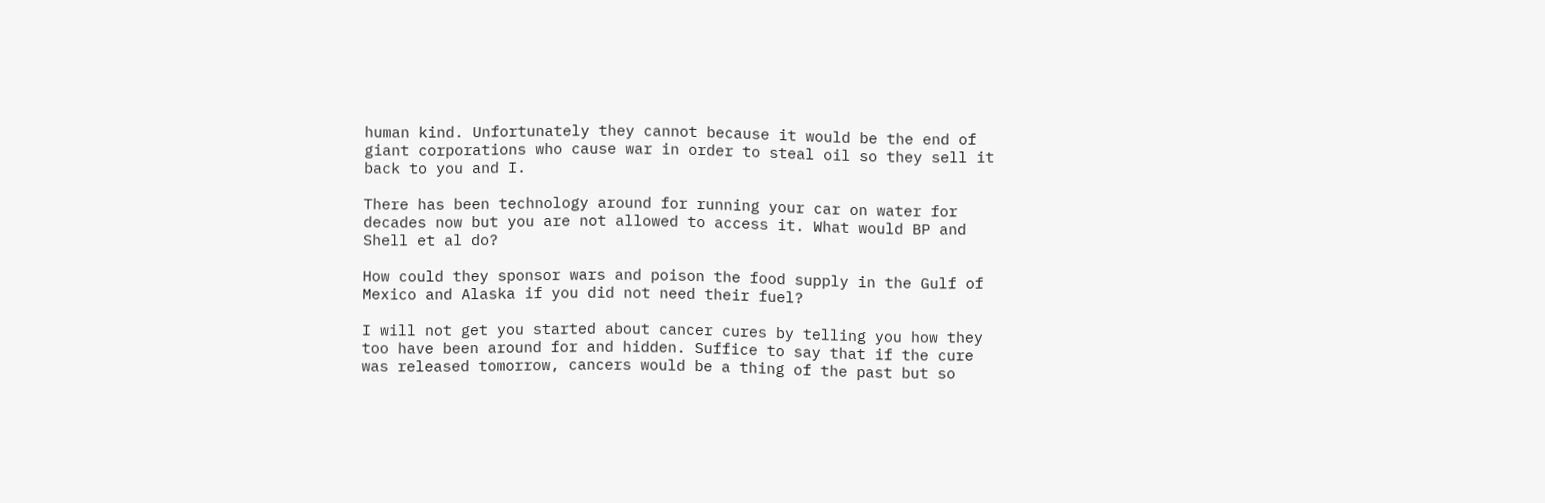human kind. Unfortunately they cannot because it would be the end of giant corporations who cause war in order to steal oil so they sell it back to you and I.

There has been technology around for running your car on water for decades now but you are not allowed to access it. What would BP and Shell et al do?

How could they sponsor wars and poison the food supply in the Gulf of Mexico and Alaska if you did not need their fuel?

I will not get you started about cancer cures by telling you how they too have been around for and hidden. Suffice to say that if the cure was released tomorrow, cancers would be a thing of the past but so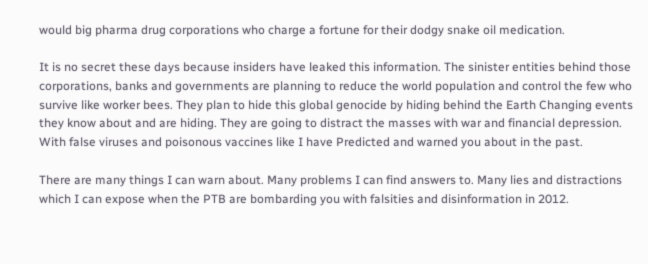would big pharma drug corporations who charge a fortune for their dodgy snake oil medication.

It is no secret these days because insiders have leaked this information. The sinister entities behind those corporations, banks and governments are planning to reduce the world population and control the few who survive like worker bees. They plan to hide this global genocide by hiding behind the Earth Changing events they know about and are hiding. They are going to distract the masses with war and financial depression. With false viruses and poisonous vaccines like I have Predicted and warned you about in the past.

There are many things I can warn about. Many problems I can find answers to. Many lies and distractions which I can expose when the PTB are bombarding you with falsities and disinformation in 2012.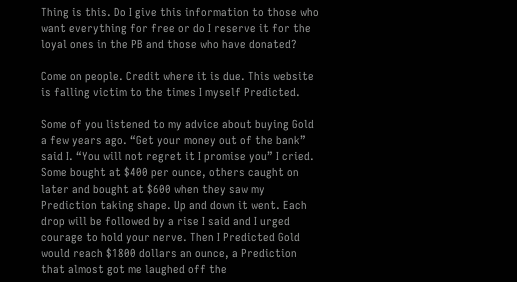Thing is this. Do I give this information to those who want everything for free or do I reserve it for the loyal ones in the PB and those who have donated?

Come on people. Credit where it is due. This website is falling victim to the times I myself Predicted.

Some of you listened to my advice about buying Gold a few years ago. “Get your money out of the bank” said I. “You will not regret it I promise you” I cried. Some bought at $400 per ounce, others caught on later and bought at $600 when they saw my Prediction taking shape. Up and down it went. Each drop will be followed by a rise I said and I urged courage to hold your nerve. Then I Predicted Gold would reach $1800 dollars an ounce, a Prediction that almost got me laughed off the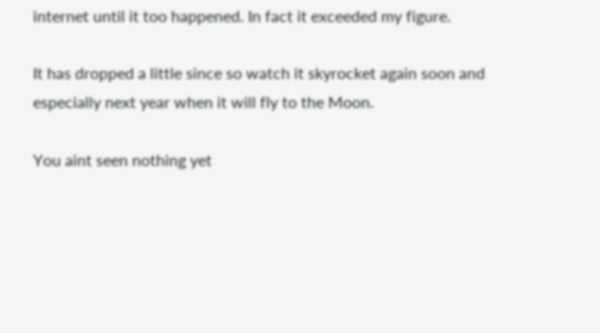internet until it too happened. In fact it exceeded my figure.

It has dropped a little since so watch it skyrocket again soon and especially next year when it will fly to the Moon.

You aint seen nothing yet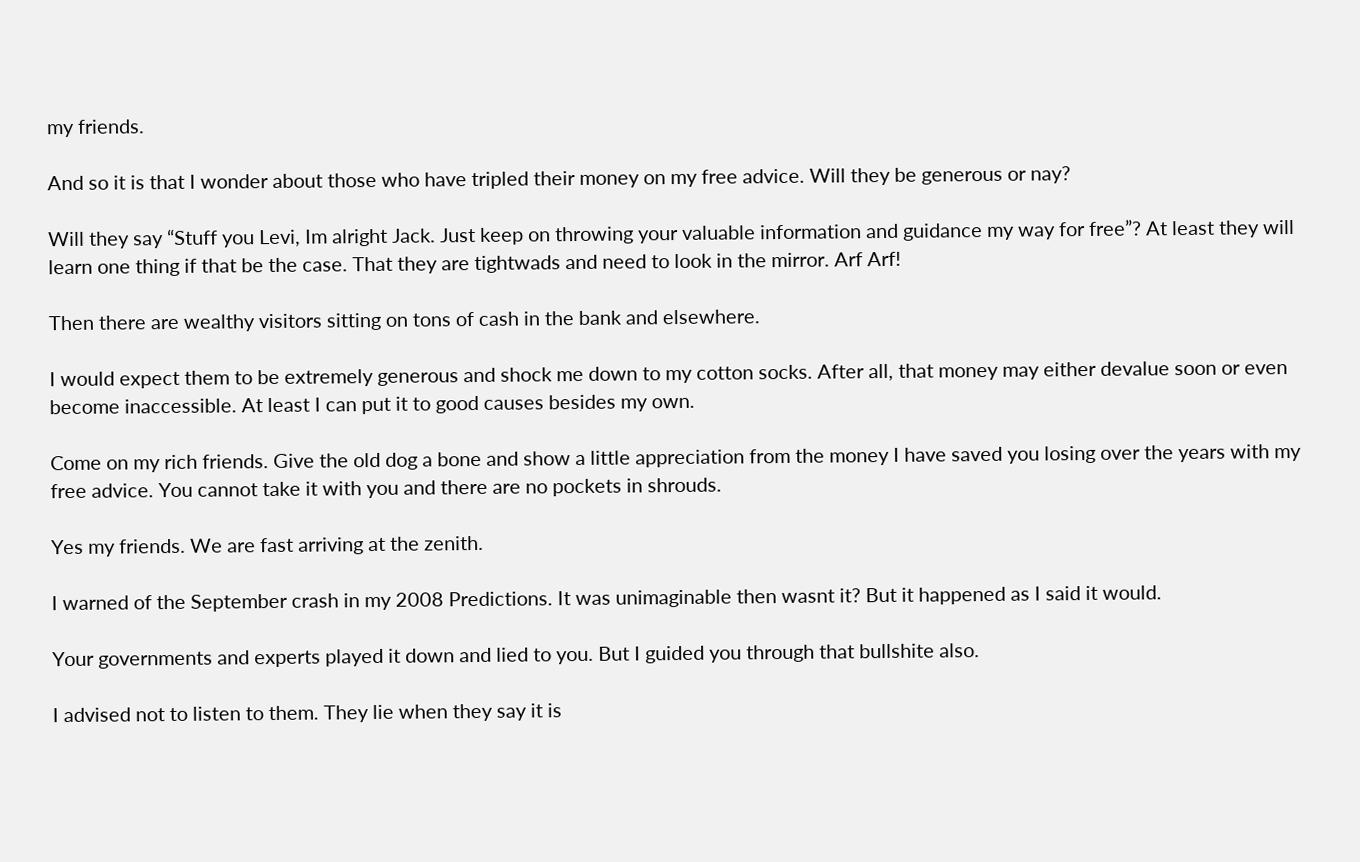my friends.

And so it is that I wonder about those who have tripled their money on my free advice. Will they be generous or nay?

Will they say “Stuff you Levi, Im alright Jack. Just keep on throwing your valuable information and guidance my way for free”? At least they will learn one thing if that be the case. That they are tightwads and need to look in the mirror. Arf Arf!

Then there are wealthy visitors sitting on tons of cash in the bank and elsewhere.

I would expect them to be extremely generous and shock me down to my cotton socks. After all, that money may either devalue soon or even become inaccessible. At least I can put it to good causes besides my own.

Come on my rich friends. Give the old dog a bone and show a little appreciation from the money I have saved you losing over the years with my free advice. You cannot take it with you and there are no pockets in shrouds.

Yes my friends. We are fast arriving at the zenith.

I warned of the September crash in my 2008 Predictions. It was unimaginable then wasnt it? But it happened as I said it would.

Your governments and experts played it down and lied to you. But I guided you through that bullshite also.

I advised not to listen to them. They lie when they say it is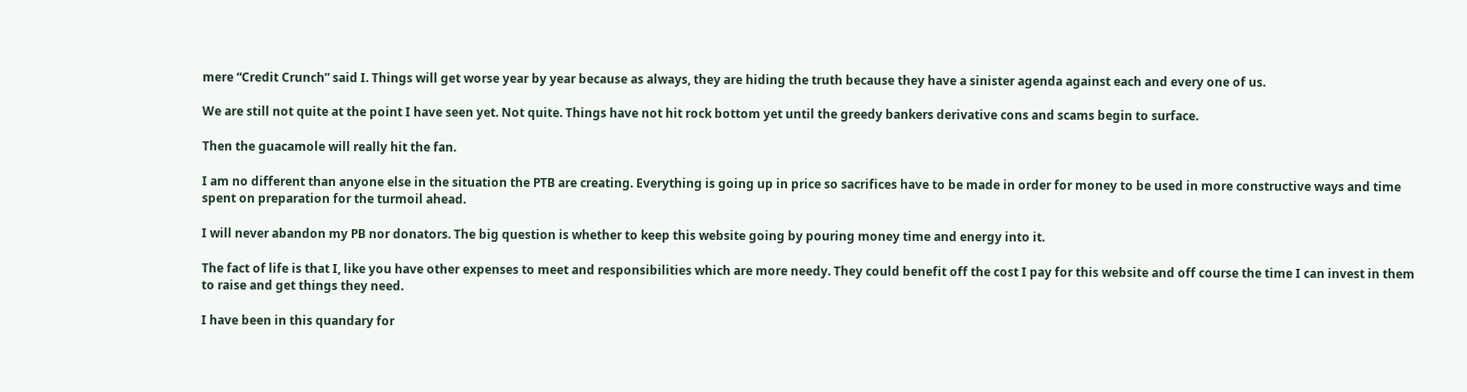mere “Credit Crunch” said I. Things will get worse year by year because as always, they are hiding the truth because they have a sinister agenda against each and every one of us.

We are still not quite at the point I have seen yet. Not quite. Things have not hit rock bottom yet until the greedy bankers derivative cons and scams begin to surface.

Then the guacamole will really hit the fan.

I am no different than anyone else in the situation the PTB are creating. Everything is going up in price so sacrifices have to be made in order for money to be used in more constructive ways and time spent on preparation for the turmoil ahead.

I will never abandon my PB nor donators. The big question is whether to keep this website going by pouring money time and energy into it.

The fact of life is that I, like you have other expenses to meet and responsibilities which are more needy. They could benefit off the cost I pay for this website and off course the time I can invest in them to raise and get things they need.

I have been in this quandary for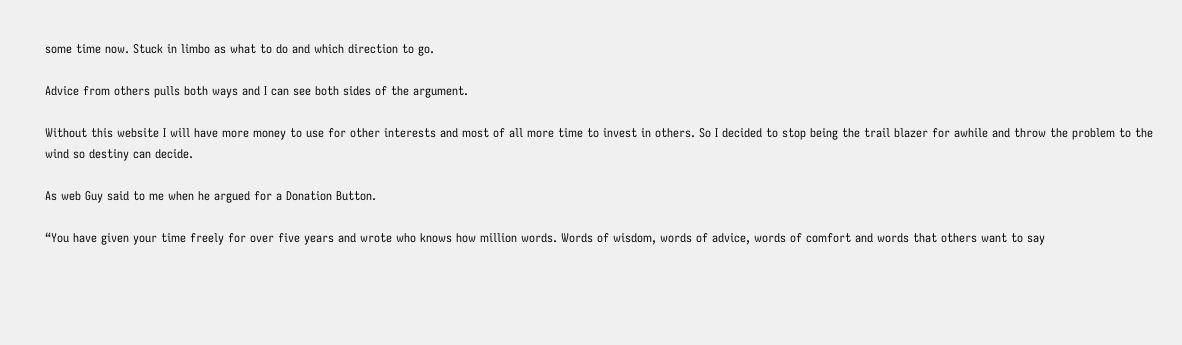some time now. Stuck in limbo as what to do and which direction to go.

Advice from others pulls both ways and I can see both sides of the argument.

Without this website I will have more money to use for other interests and most of all more time to invest in others. So I decided to stop being the trail blazer for awhile and throw the problem to the wind so destiny can decide.

As web Guy said to me when he argued for a Donation Button.

“You have given your time freely for over five years and wrote who knows how million words. Words of wisdom, words of advice, words of comfort and words that others want to say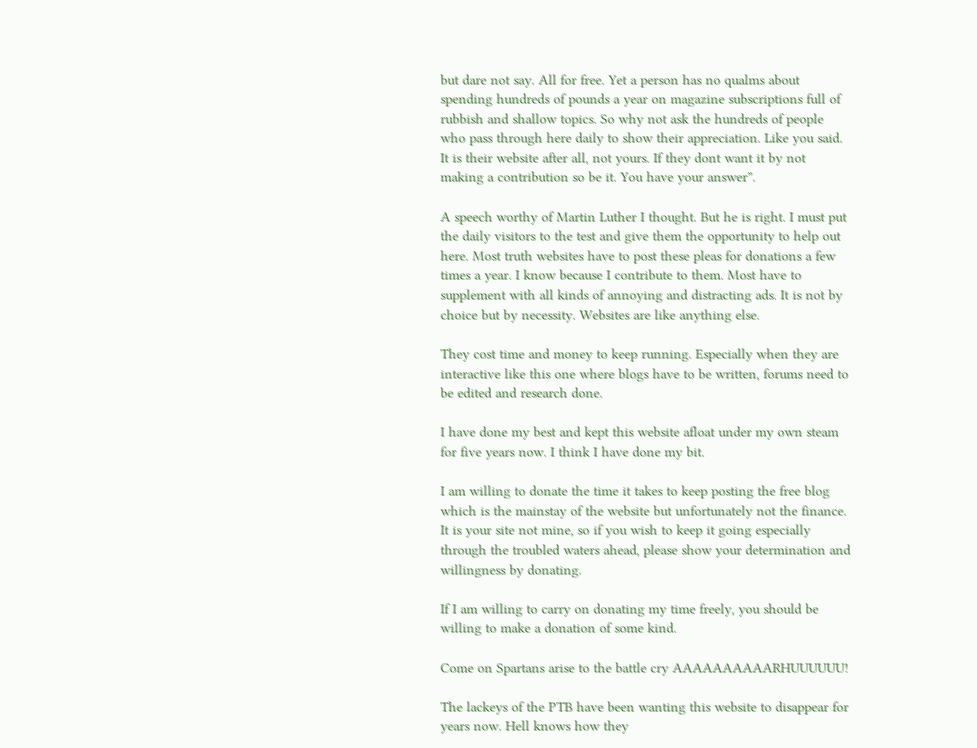but dare not say. All for free. Yet a person has no qualms about spending hundreds of pounds a year on magazine subscriptions full of rubbish and shallow topics. So why not ask the hundreds of people who pass through here daily to show their appreciation. Like you said. It is their website after all, not yours. If they dont want it by not making a contribution so be it. You have your answer”.

A speech worthy of Martin Luther I thought. But he is right. I must put the daily visitors to the test and give them the opportunity to help out here. Most truth websites have to post these pleas for donations a few times a year. I know because I contribute to them. Most have to supplement with all kinds of annoying and distracting ads. It is not by choice but by necessity. Websites are like anything else.

They cost time and money to keep running. Especially when they are interactive like this one where blogs have to be written, forums need to be edited and research done.

I have done my best and kept this website afloat under my own steam for five years now. I think I have done my bit.

I am willing to donate the time it takes to keep posting the free blog which is the mainstay of the website but unfortunately not the finance. It is your site not mine, so if you wish to keep it going especially through the troubled waters ahead, please show your determination and willingness by donating.

If I am willing to carry on donating my time freely, you should be willing to make a donation of some kind.

Come on Spartans arise to the battle cry AAAAAAAAAARHUUUUUU!

The lackeys of the PTB have been wanting this website to disappear for years now. Hell knows how they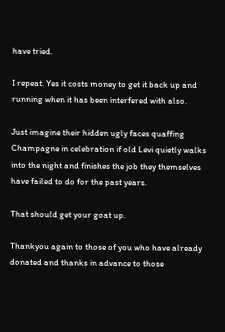have tried.

I repeat. Yes it costs money to get it back up and running when it has been interfered with also.

Just imagine their hidden ugly faces quaffing Champagne in celebration if old Levi quietly walks into the night and finishes the job they themselves have failed to do for the past years.

That should get your goat up.

Thankyou again to those of you who have already donated and thanks in advance to those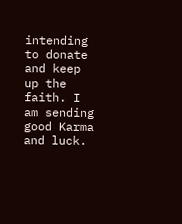intending to donate and keep up the faith. I am sending good Karma and luck.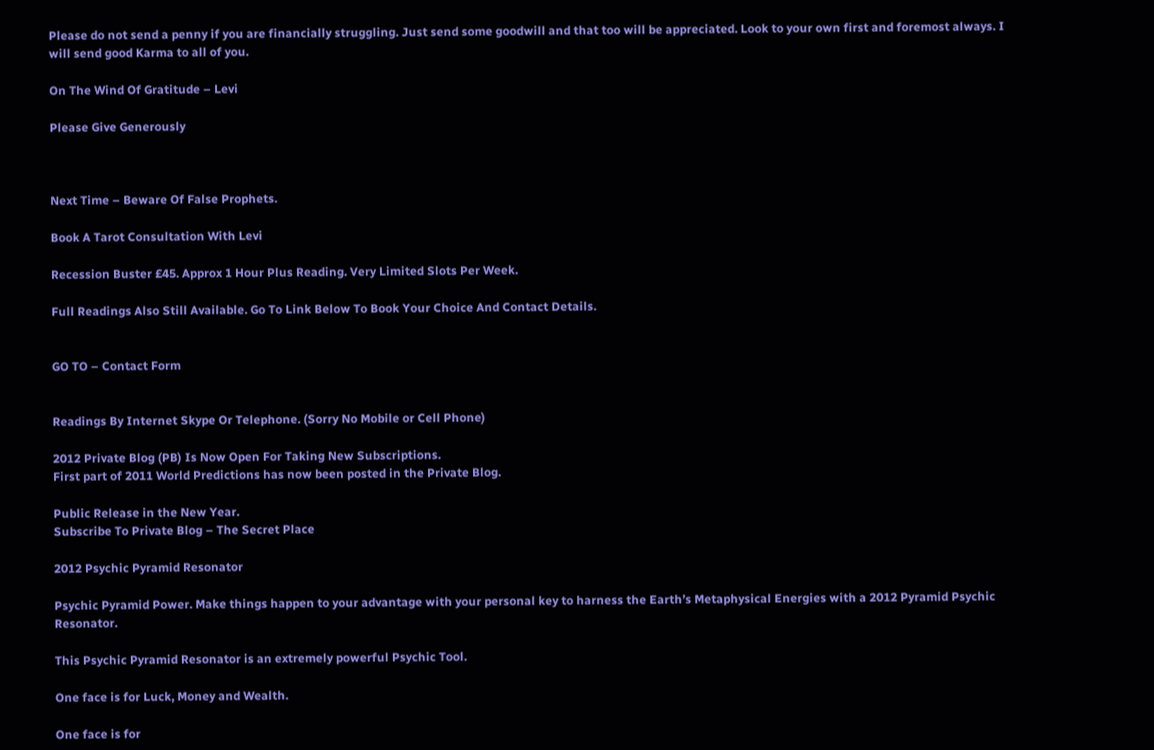Please do not send a penny if you are financially struggling. Just send some goodwill and that too will be appreciated. Look to your own first and foremost always. I will send good Karma to all of you.

On The Wind Of Gratitude – Levi

Please Give Generously



Next Time – Beware Of False Prophets.

Book A Tarot Consultation With Levi

Recession Buster £45. Approx 1 Hour Plus Reading. Very Limited Slots Per Week.

Full Readings Also Still Available. Go To Link Below To Book Your Choice And Contact Details.


GO TO – Contact Form


Readings By Internet Skype Or Telephone. (Sorry No Mobile or Cell Phone)

2012 Private Blog (PB) Is Now Open For Taking New Subscriptions.
First part of 2011 World Predictions has now been posted in the Private Blog.

Public Release in the New Year.
Subscribe To Private Blog – The Secret Place

2012 Psychic Pyramid Resonator

Psychic Pyramid Power. Make things happen to your advantage with your personal key to harness the Earth’s Metaphysical Energies with a 2012 Pyramid Psychic Resonator.

This Psychic Pyramid Resonator is an extremely powerful Psychic Tool.

One face is for Luck, Money and Wealth.

One face is for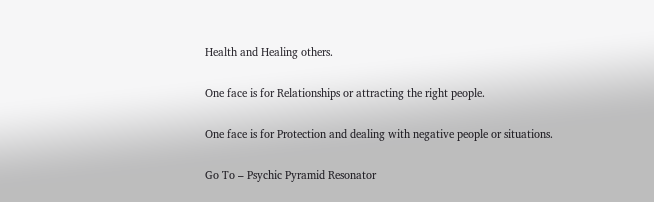Health and Healing others.

One face is for Relationships or attracting the right people.

One face is for Protection and dealing with negative people or situations.

Go To – Psychic Pyramid Resonator